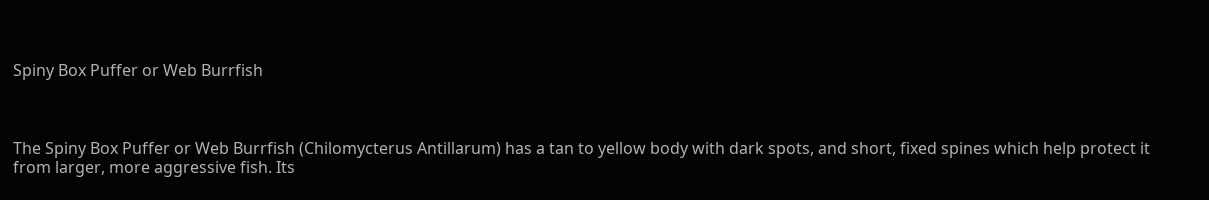Spiny Box Puffer or Web Burrfish



The Spiny Box Puffer or Web Burrfish (Chilomycterus Antillarum) has a tan to yellow body with dark spots, and short, fixed spines which help protect it from larger, more aggressive fish. Its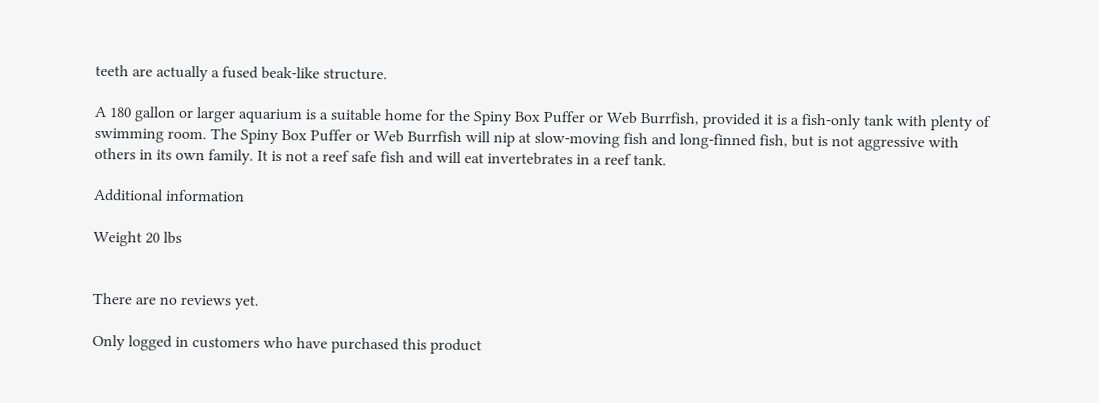teeth are actually a fused beak-like structure.

A 180 gallon or larger aquarium is a suitable home for the Spiny Box Puffer or Web Burrfish, provided it is a fish-only tank with plenty of swimming room. The Spiny Box Puffer or Web Burrfish will nip at slow-moving fish and long-finned fish, but is not aggressive with others in its own family. It is not a reef safe fish and will eat invertebrates in a reef tank.

Additional information

Weight 20 lbs


There are no reviews yet.

Only logged in customers who have purchased this product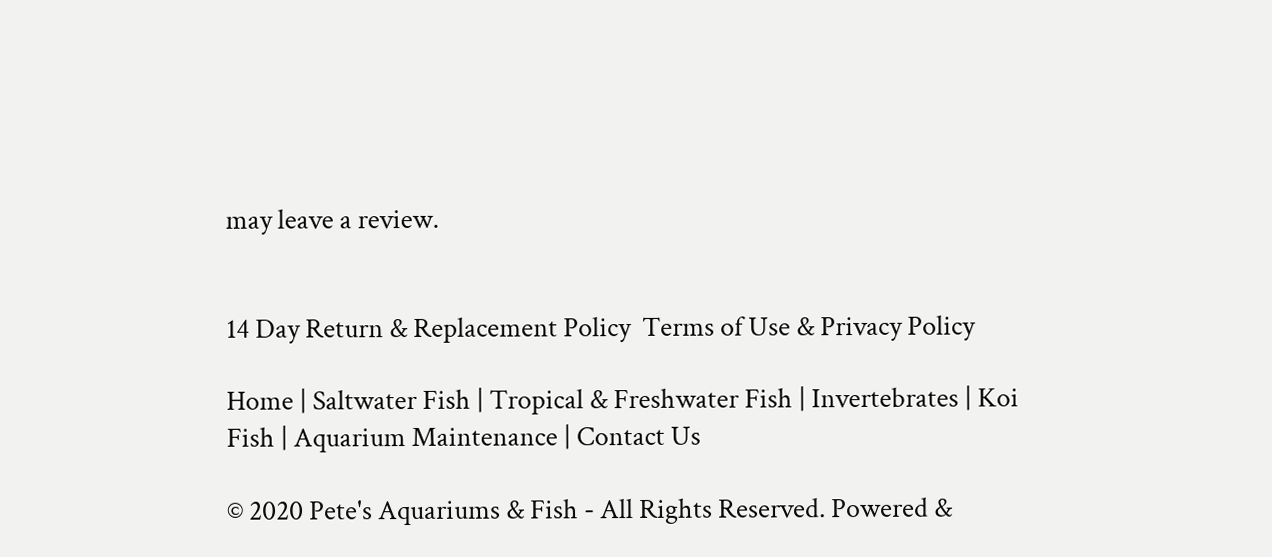may leave a review.


14 Day Return & Replacement Policy  Terms of Use & Privacy Policy

Home | Saltwater Fish | Tropical & Freshwater Fish | Invertebrates | Koi Fish | Aquarium Maintenance | Contact Us

© 2020 Pete's Aquariums & Fish - All Rights Reserved. Powered &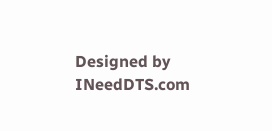Designed by INeedDTS.com